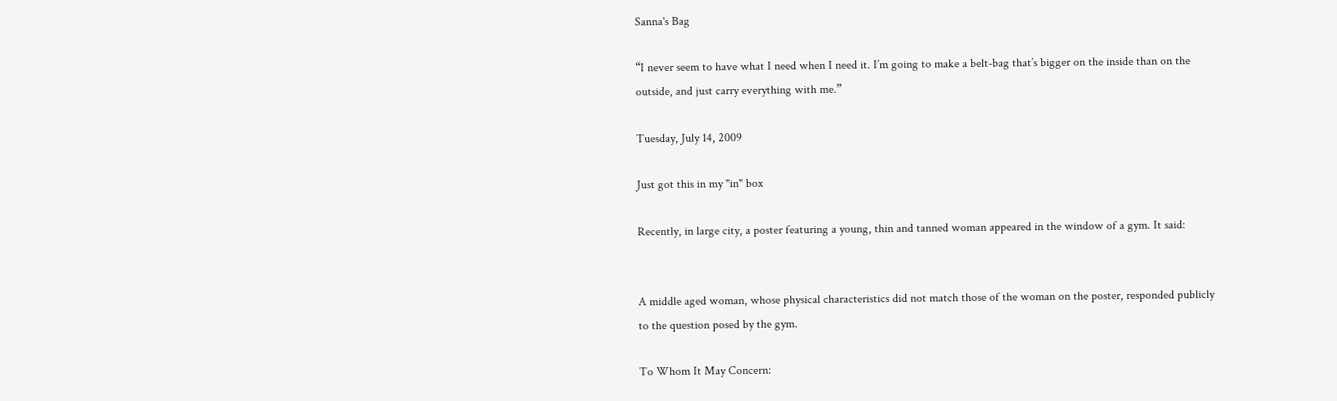Sanna's Bag

“I never seem to have what I need when I need it. I’m going to make a belt-bag that’s bigger on the inside than on the outside, and just carry everything with me.”

Tuesday, July 14, 2009

Just got this in my "in" box

Recently, in large city, a poster featuring a young, thin and tanned woman appeared in the window of a gym. It said:


A middle aged woman, whose physical characteristics did not match those of the woman on the poster, responded publicly to the question posed by the gym.

To Whom It May Concern: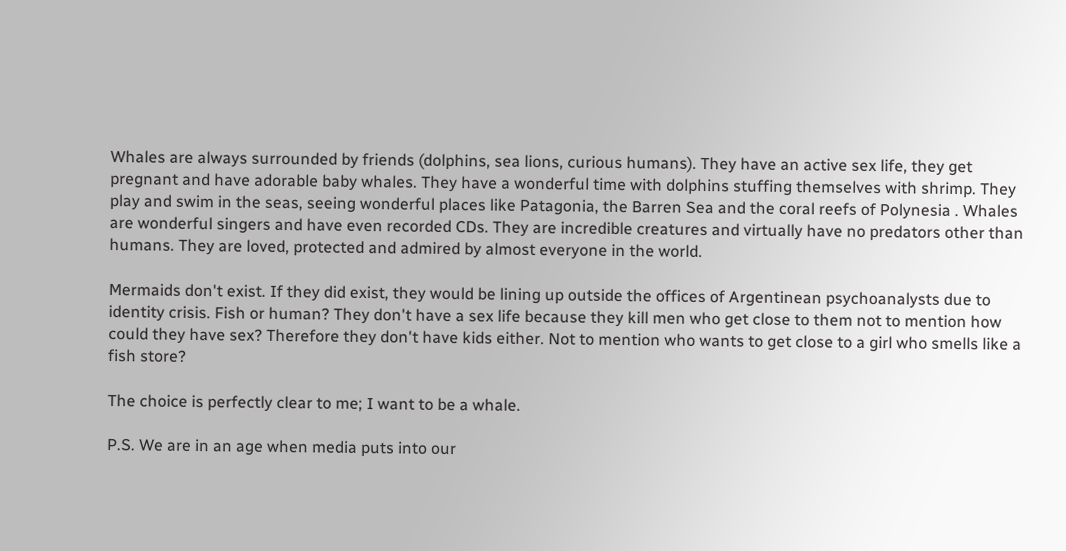Whales are always surrounded by friends (dolphins, sea lions, curious humans). They have an active sex life, they get pregnant and have adorable baby whales. They have a wonderful time with dolphins stuffing themselves with shrimp. They play and swim in the seas, seeing wonderful places like Patagonia, the Barren Sea and the coral reefs of Polynesia . Whales are wonderful singers and have even recorded CDs. They are incredible creatures and virtually have no predators other than humans. They are loved, protected and admired by almost everyone in the world.

Mermaids don't exist. If they did exist, they would be lining up outside the offices of Argentinean psychoanalysts due to identity crisis. Fish or human? They don't have a sex life because they kill men who get close to them not to mention how could they have sex? Therefore they don't have kids either. Not to mention who wants to get close to a girl who smells like a fish store?

The choice is perfectly clear to me; I want to be a whale.

P.S. We are in an age when media puts into our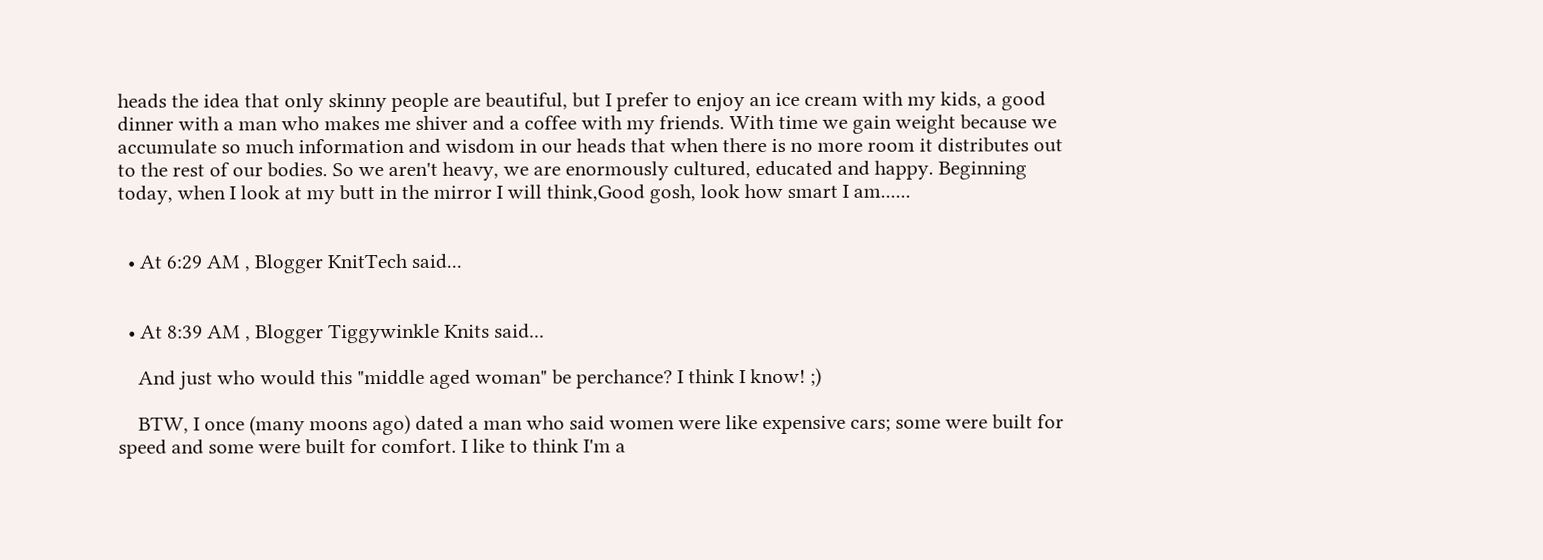heads the idea that only skinny people are beautiful, but I prefer to enjoy an ice cream with my kids, a good dinner with a man who makes me shiver and a coffee with my friends. With time we gain weight because we accumulate so much information and wisdom in our heads that when there is no more room it distributes out to the rest of our bodies. So we aren't heavy, we are enormously cultured, educated and happy. Beginning today, when I look at my butt in the mirror I will think,Good gosh, look how smart I am......


  • At 6:29 AM , Blogger KnitTech said...


  • At 8:39 AM , Blogger Tiggywinkle Knits said...

    And just who would this "middle aged woman" be perchance? I think I know! ;)

    BTW, I once (many moons ago) dated a man who said women were like expensive cars; some were built for speed and some were built for comfort. I like to think I'm a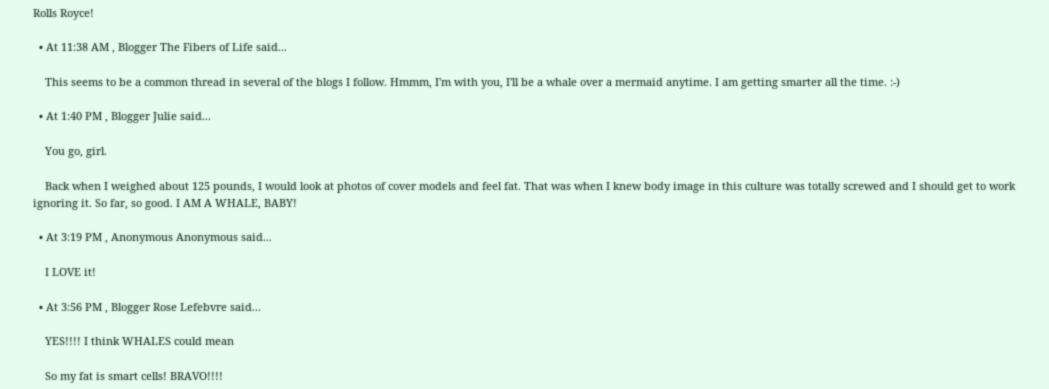Rolls Royce!

  • At 11:38 AM , Blogger The Fibers of Life said...

    This seems to be a common thread in several of the blogs I follow. Hmmm, I'm with you, I'll be a whale over a mermaid anytime. I am getting smarter all the time. :-)

  • At 1:40 PM , Blogger Julie said...

    You go, girl.

    Back when I weighed about 125 pounds, I would look at photos of cover models and feel fat. That was when I knew body image in this culture was totally screwed and I should get to work ignoring it. So far, so good. I AM A WHALE, BABY!

  • At 3:19 PM , Anonymous Anonymous said...

    I LOVE it!

  • At 3:56 PM , Blogger Rose Lefebvre said...

    YES!!!! I think WHALES could mean

    So my fat is smart cells! BRAVO!!!!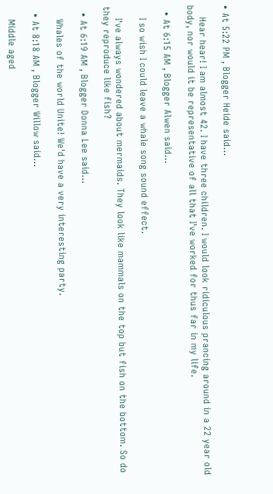• At 5:22 PM , Blogger Heide said...

    Hear hear! I am almost 42. I have three children. I would look ridiculous prancing around in a 22 year old body, nor would it be representative of all that I've worked for thus far in my life.

  • At 6:15 AM , Blogger Alwen said...

    I so wish I could leave a whale song sound effect.

    I've always wondered about mermaids. They look like mammals on the top but fish on the bottom. So do they reproduce like fish?

  • At 6:19 AM , Blogger Donna Lee said...

    Whales of the world Unite! We'd have a very interesting party.

  • At 8:18 AM , Blogger Willow said...

    Middle aged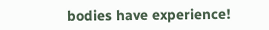bodies have experience!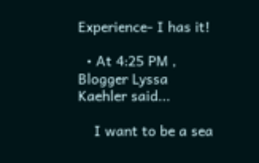Experience- I has it!

  • At 4:25 PM , Blogger Lyssa Kaehler said...

    I want to be a sea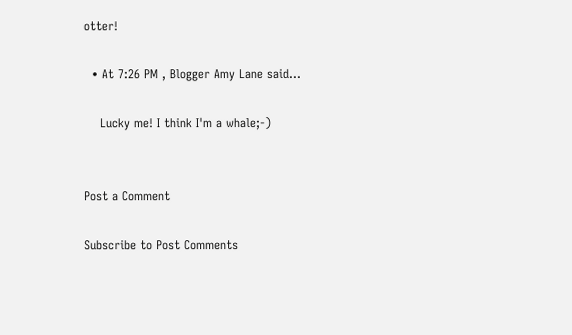otter!

  • At 7:26 PM , Blogger Amy Lane said...

    Lucky me! I think I'm a whale;-)


Post a Comment

Subscribe to Post Comments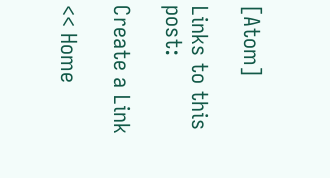[Atom]

Links to this post:

Create a Link

<< Home